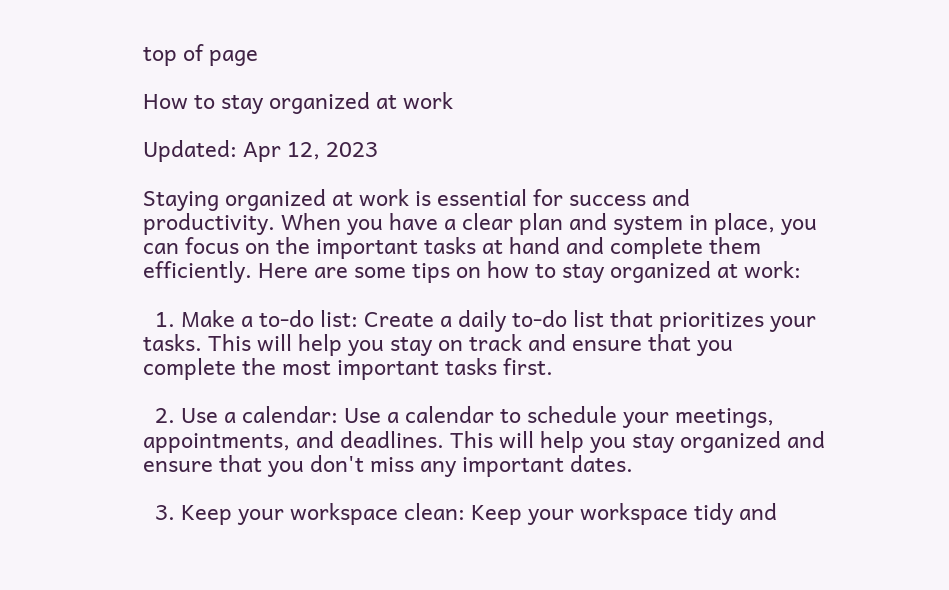top of page

How to stay organized at work

Updated: Apr 12, 2023

Staying organized at work is essential for success and productivity. When you have a clear plan and system in place, you can focus on the important tasks at hand and complete them efficiently. Here are some tips on how to stay organized at work:

  1. Make a to-do list: Create a daily to-do list that prioritizes your tasks. This will help you stay on track and ensure that you complete the most important tasks first.

  2. Use a calendar: Use a calendar to schedule your meetings, appointments, and deadlines. This will help you stay organized and ensure that you don't miss any important dates.

  3. Keep your workspace clean: Keep your workspace tidy and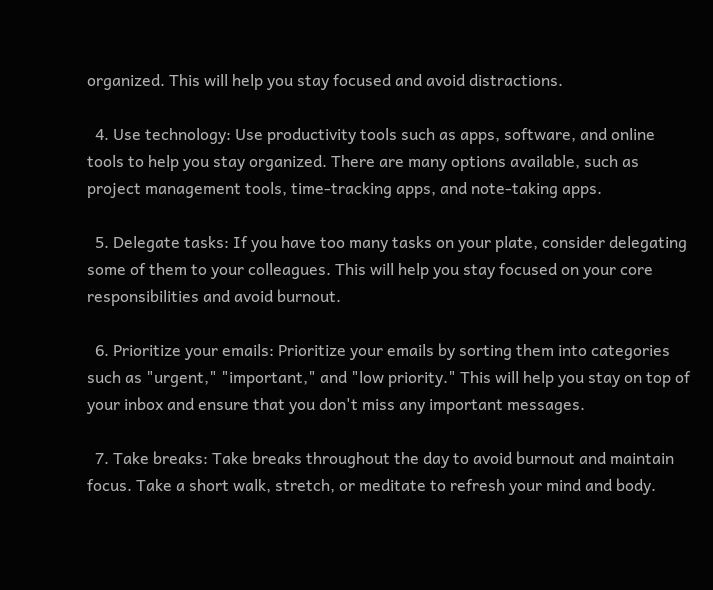organized. This will help you stay focused and avoid distractions.

  4. Use technology: Use productivity tools such as apps, software, and online tools to help you stay organized. There are many options available, such as project management tools, time-tracking apps, and note-taking apps.

  5. Delegate tasks: If you have too many tasks on your plate, consider delegating some of them to your colleagues. This will help you stay focused on your core responsibilities and avoid burnout.

  6. Prioritize your emails: Prioritize your emails by sorting them into categories such as "urgent," "important," and "low priority." This will help you stay on top of your inbox and ensure that you don't miss any important messages.

  7. Take breaks: Take breaks throughout the day to avoid burnout and maintain focus. Take a short walk, stretch, or meditate to refresh your mind and body.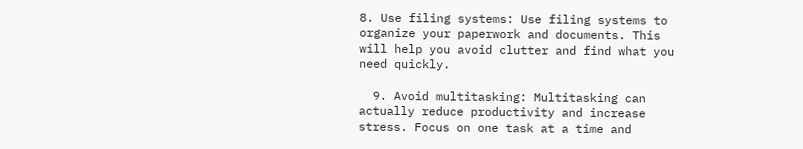8. Use filing systems: Use filing systems to organize your paperwork and documents. This will help you avoid clutter and find what you need quickly.

  9. Avoid multitasking: Multitasking can actually reduce productivity and increase stress. Focus on one task at a time and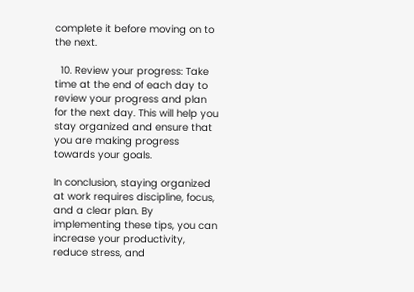complete it before moving on to the next.

  10. Review your progress: Take time at the end of each day to review your progress and plan for the next day. This will help you stay organized and ensure that you are making progress towards your goals.

In conclusion, staying organized at work requires discipline, focus, and a clear plan. By implementing these tips, you can increase your productivity, reduce stress, and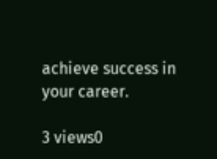achieve success in your career.

3 views0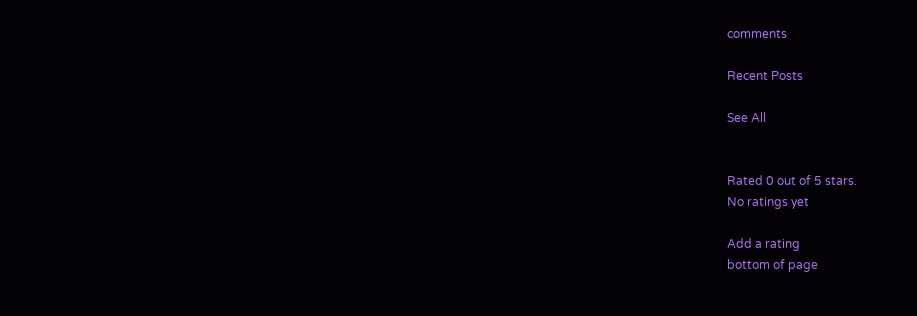comments

Recent Posts

See All


Rated 0 out of 5 stars.
No ratings yet

Add a rating
bottom of page